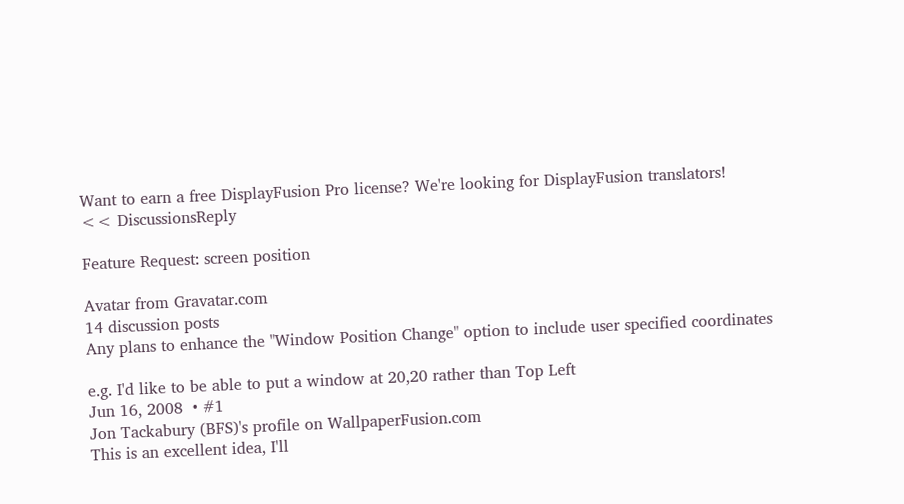Want to earn a free DisplayFusion Pro license? We're looking for DisplayFusion translators!
<< DiscussionsReply

Feature Request: screen position

Avatar from Gravatar.com
14 discussion posts
Any plans to enhance the "Window Position Change" option to include user specified coordinates

e.g. I'd like to be able to put a window at 20,20 rather than Top Left
Jun 16, 2008  • #1
Jon Tackabury (BFS)'s profile on WallpaperFusion.com
This is an excellent idea, I'll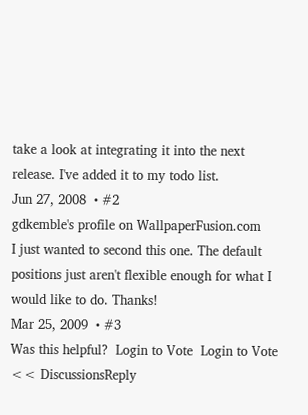take a look at integrating it into the next release. I've added it to my todo list.
Jun 27, 2008  • #2
gdkemble's profile on WallpaperFusion.com
I just wanted to second this one. The default positions just aren't flexible enough for what I would like to do. Thanks!
Mar 25, 2009  • #3
Was this helpful?  Login to Vote  Login to Vote
<< DiscussionsReply